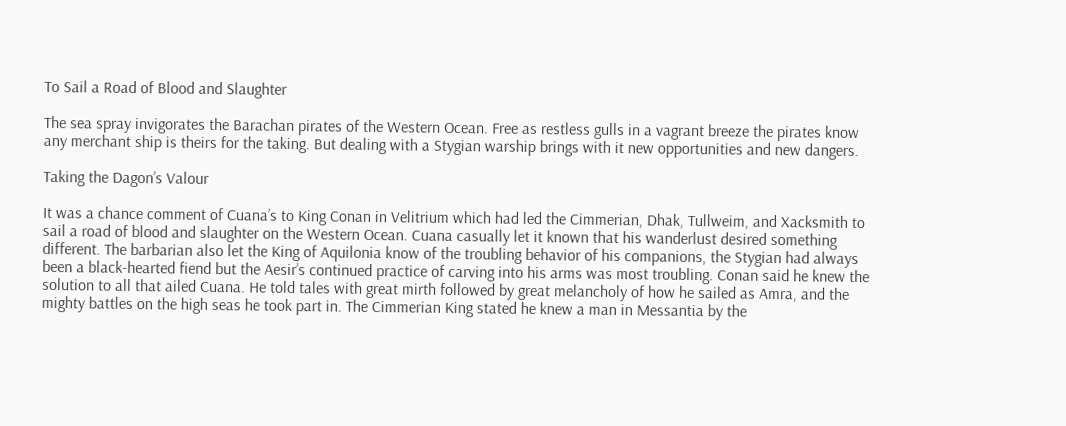To Sail a Road of Blood and Slaughter

The sea spray invigorates the Barachan pirates of the Western Ocean. Free as restless gulls in a vagrant breeze the pirates know any merchant ship is theirs for the taking. But dealing with a Stygian warship brings with it new opportunities and new dangers.

Taking the Dagon’s Valour

It was a chance comment of Cuana’s to King Conan in Velitrium which had led the Cimmerian, Dhak, Tullweim, and Xacksmith to sail a road of blood and slaughter on the Western Ocean. Cuana casually let it known that his wanderlust desired something different. The barbarian also let the King of Aquilonia know of the troubling behavior of his companions, the Stygian had always been a black-hearted fiend but the Aesir’s continued practice of carving into his arms was most troubling. Conan said he knew the solution to all that ailed Cuana. He told tales with great mirth followed by great melancholy of how he sailed as Amra, and the mighty battles on the high seas he took part in. The Cimmerian King stated he knew a man in Messantia by the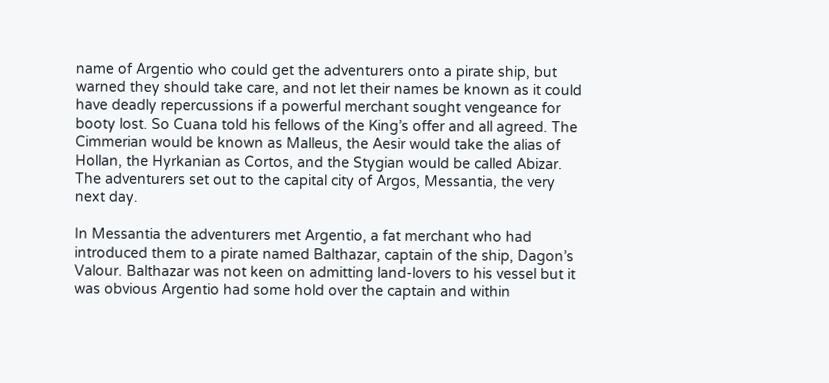name of Argentio who could get the adventurers onto a pirate ship, but warned they should take care, and not let their names be known as it could have deadly repercussions if a powerful merchant sought vengeance for booty lost. So Cuana told his fellows of the King’s offer and all agreed. The Cimmerian would be known as Malleus, the Aesir would take the alias of Hollan, the Hyrkanian as Cortos, and the Stygian would be called Abizar. The adventurers set out to the capital city of Argos, Messantia, the very next day.

In Messantia the adventurers met Argentio, a fat merchant who had introduced them to a pirate named Balthazar, captain of the ship, Dagon’s Valour. Balthazar was not keen on admitting land-lovers to his vessel but it was obvious Argentio had some hold over the captain and within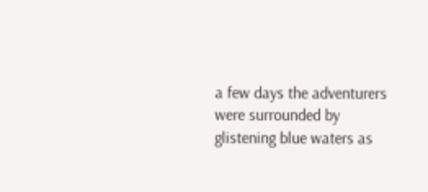a few days the adventurers were surrounded by glistening blue waters as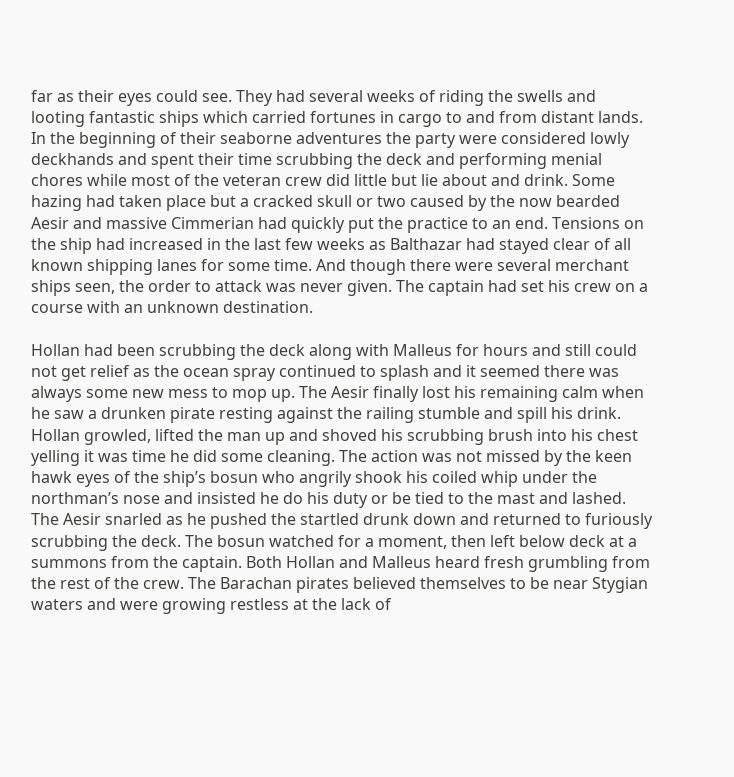far as their eyes could see. They had several weeks of riding the swells and looting fantastic ships which carried fortunes in cargo to and from distant lands. In the beginning of their seaborne adventures the party were considered lowly deckhands and spent their time scrubbing the deck and performing menial chores while most of the veteran crew did little but lie about and drink. Some hazing had taken place but a cracked skull or two caused by the now bearded Aesir and massive Cimmerian had quickly put the practice to an end. Tensions on the ship had increased in the last few weeks as Balthazar had stayed clear of all known shipping lanes for some time. And though there were several merchant ships seen, the order to attack was never given. The captain had set his crew on a course with an unknown destination.

Hollan had been scrubbing the deck along with Malleus for hours and still could not get relief as the ocean spray continued to splash and it seemed there was always some new mess to mop up. The Aesir finally lost his remaining calm when he saw a drunken pirate resting against the railing stumble and spill his drink. Hollan growled, lifted the man up and shoved his scrubbing brush into his chest yelling it was time he did some cleaning. The action was not missed by the keen hawk eyes of the ship’s bosun who angrily shook his coiled whip under the northman’s nose and insisted he do his duty or be tied to the mast and lashed. The Aesir snarled as he pushed the startled drunk down and returned to furiously scrubbing the deck. The bosun watched for a moment, then left below deck at a summons from the captain. Both Hollan and Malleus heard fresh grumbling from the rest of the crew. The Barachan pirates believed themselves to be near Stygian waters and were growing restless at the lack of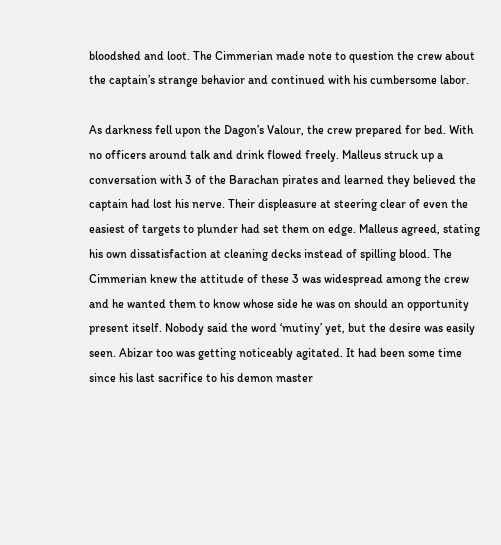bloodshed and loot. The Cimmerian made note to question the crew about the captain’s strange behavior and continued with his cumbersome labor.

As darkness fell upon the Dagon’s Valour, the crew prepared for bed. With no officers around talk and drink flowed freely. Malleus struck up a conversation with 3 of the Barachan pirates and learned they believed the captain had lost his nerve. Their displeasure at steering clear of even the easiest of targets to plunder had set them on edge. Malleus agreed, stating his own dissatisfaction at cleaning decks instead of spilling blood. The Cimmerian knew the attitude of these 3 was widespread among the crew and he wanted them to know whose side he was on should an opportunity present itself. Nobody said the word ‘mutiny’ yet, but the desire was easily seen. Abizar too was getting noticeably agitated. It had been some time since his last sacrifice to his demon master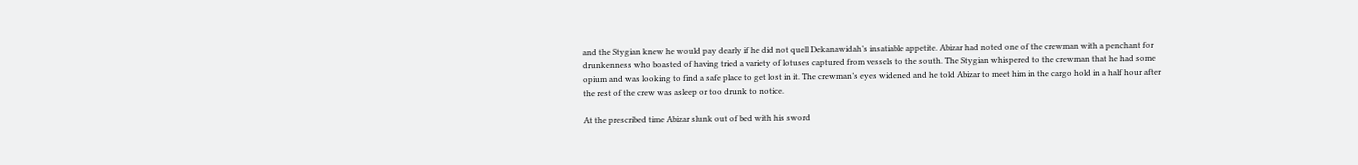and the Stygian knew he would pay dearly if he did not quell Dekanawidah’s insatiable appetite. Abizar had noted one of the crewman with a penchant for drunkenness who boasted of having tried a variety of lotuses captured from vessels to the south. The Stygian whispered to the crewman that he had some opium and was looking to find a safe place to get lost in it. The crewman’s eyes widened and he told Abizar to meet him in the cargo hold in a half hour after the rest of the crew was asleep or too drunk to notice.

At the prescribed time Abizar slunk out of bed with his sword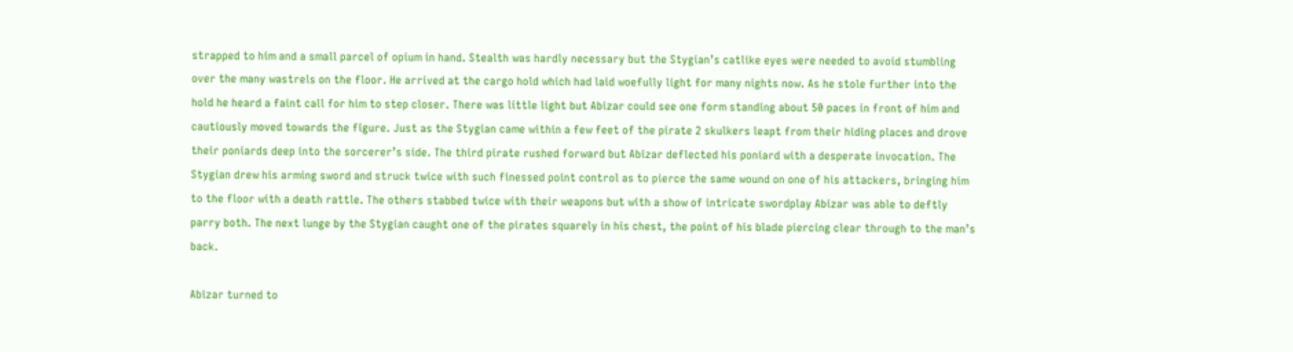strapped to him and a small parcel of opium in hand. Stealth was hardly necessary but the Stygian’s catlike eyes were needed to avoid stumbling over the many wastrels on the floor. He arrived at the cargo hold which had laid woefully light for many nights now. As he stole further into the hold he heard a faint call for him to step closer. There was little light but Abizar could see one form standing about 50 paces in front of him and cautiously moved towards the figure. Just as the Stygian came within a few feet of the pirate 2 skulkers leapt from their hiding places and drove their poniards deep into the sorcerer’s side. The third pirate rushed forward but Abizar deflected his poniard with a desperate invocation. The Stygian drew his arming sword and struck twice with such finessed point control as to pierce the same wound on one of his attackers, bringing him to the floor with a death rattle. The others stabbed twice with their weapons but with a show of intricate swordplay Abizar was able to deftly parry both. The next lunge by the Stygian caught one of the pirates squarely in his chest, the point of his blade piercing clear through to the man’s back.

Abizar turned to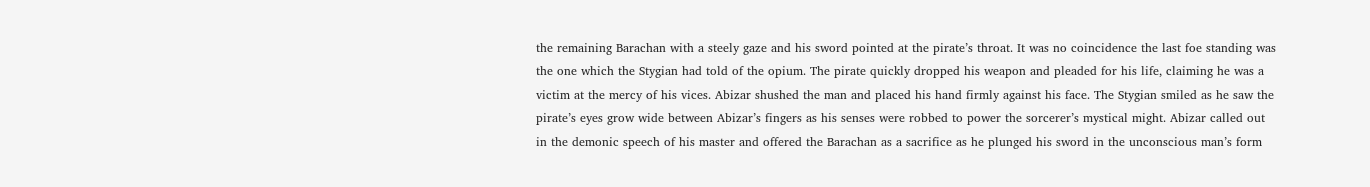the remaining Barachan with a steely gaze and his sword pointed at the pirate’s throat. It was no coincidence the last foe standing was the one which the Stygian had told of the opium. The pirate quickly dropped his weapon and pleaded for his life, claiming he was a victim at the mercy of his vices. Abizar shushed the man and placed his hand firmly against his face. The Stygian smiled as he saw the pirate’s eyes grow wide between Abizar’s fingers as his senses were robbed to power the sorcerer’s mystical might. Abizar called out in the demonic speech of his master and offered the Barachan as a sacrifice as he plunged his sword in the unconscious man’s form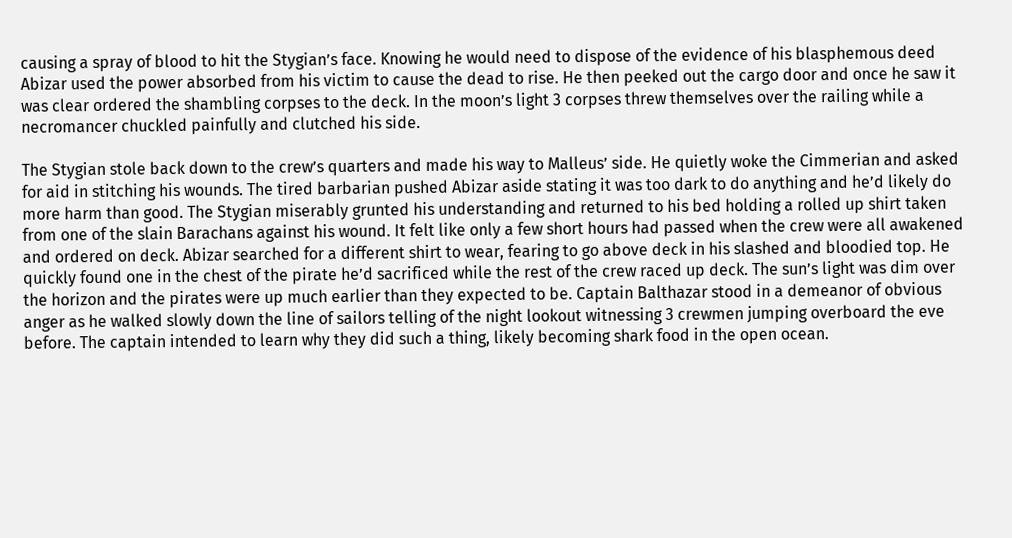causing a spray of blood to hit the Stygian’s face. Knowing he would need to dispose of the evidence of his blasphemous deed Abizar used the power absorbed from his victim to cause the dead to rise. He then peeked out the cargo door and once he saw it was clear ordered the shambling corpses to the deck. In the moon’s light 3 corpses threw themselves over the railing while a necromancer chuckled painfully and clutched his side.

The Stygian stole back down to the crew’s quarters and made his way to Malleus’ side. He quietly woke the Cimmerian and asked for aid in stitching his wounds. The tired barbarian pushed Abizar aside stating it was too dark to do anything and he’d likely do more harm than good. The Stygian miserably grunted his understanding and returned to his bed holding a rolled up shirt taken from one of the slain Barachans against his wound. It felt like only a few short hours had passed when the crew were all awakened and ordered on deck. Abizar searched for a different shirt to wear, fearing to go above deck in his slashed and bloodied top. He quickly found one in the chest of the pirate he’d sacrificed while the rest of the crew raced up deck. The sun’s light was dim over the horizon and the pirates were up much earlier than they expected to be. Captain Balthazar stood in a demeanor of obvious anger as he walked slowly down the line of sailors telling of the night lookout witnessing 3 crewmen jumping overboard the eve before. The captain intended to learn why they did such a thing, likely becoming shark food in the open ocean.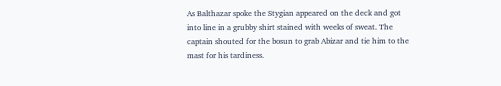As Balthazar spoke the Stygian appeared on the deck and got into line in a grubby shirt stained with weeks of sweat. The captain shouted for the bosun to grab Abizar and tie him to the mast for his tardiness.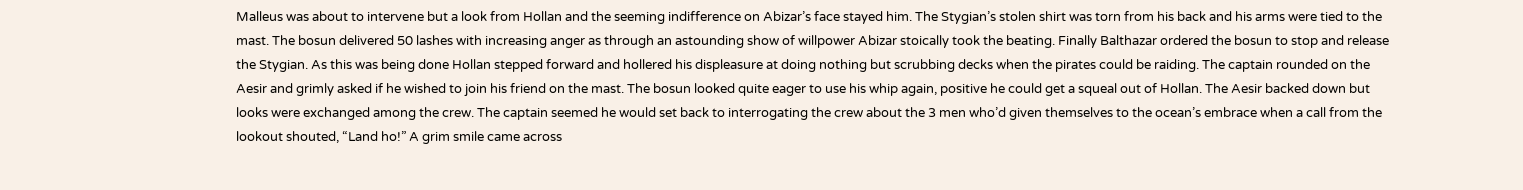Malleus was about to intervene but a look from Hollan and the seeming indifference on Abizar’s face stayed him. The Stygian’s stolen shirt was torn from his back and his arms were tied to the mast. The bosun delivered 50 lashes with increasing anger as through an astounding show of willpower Abizar stoically took the beating. Finally Balthazar ordered the bosun to stop and release the Stygian. As this was being done Hollan stepped forward and hollered his displeasure at doing nothing but scrubbing decks when the pirates could be raiding. The captain rounded on the Aesir and grimly asked if he wished to join his friend on the mast. The bosun looked quite eager to use his whip again, positive he could get a squeal out of Hollan. The Aesir backed down but looks were exchanged among the crew. The captain seemed he would set back to interrogating the crew about the 3 men who’d given themselves to the ocean’s embrace when a call from the lookout shouted, “Land ho!” A grim smile came across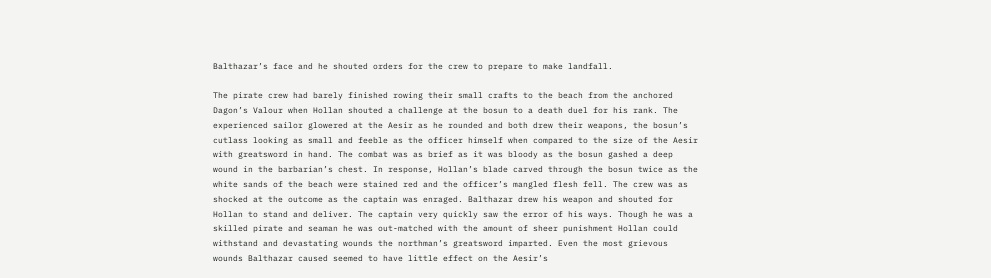Balthazar’s face and he shouted orders for the crew to prepare to make landfall.

The pirate crew had barely finished rowing their small crafts to the beach from the anchored Dagon’s Valour when Hollan shouted a challenge at the bosun to a death duel for his rank. The experienced sailor glowered at the Aesir as he rounded and both drew their weapons, the bosun’s cutlass looking as small and feeble as the officer himself when compared to the size of the Aesir with greatsword in hand. The combat was as brief as it was bloody as the bosun gashed a deep wound in the barbarian’s chest. In response, Hollan’s blade carved through the bosun twice as the white sands of the beach were stained red and the officer’s mangled flesh fell. The crew was as shocked at the outcome as the captain was enraged. Balthazar drew his weapon and shouted for Hollan to stand and deliver. The captain very quickly saw the error of his ways. Though he was a skilled pirate and seaman he was out-matched with the amount of sheer punishment Hollan could withstand and devastating wounds the northman’s greatsword imparted. Even the most grievous wounds Balthazar caused seemed to have little effect on the Aesir’s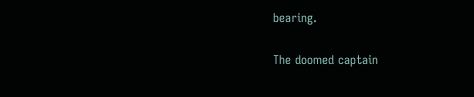bearing.

The doomed captain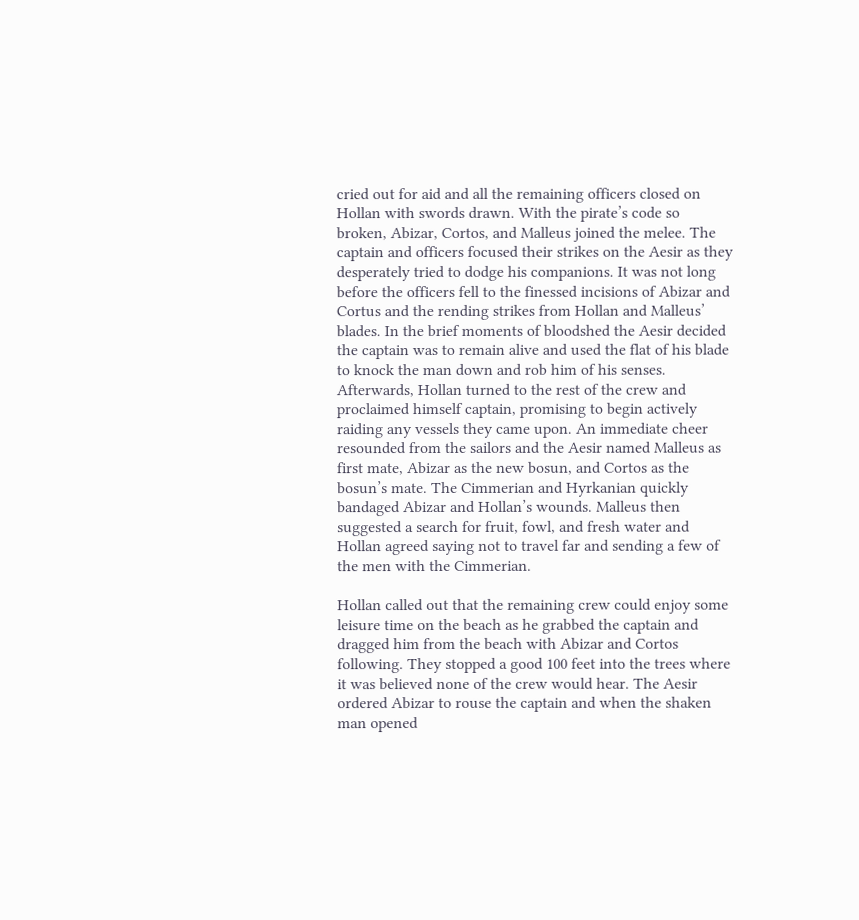cried out for aid and all the remaining officers closed on Hollan with swords drawn. With the pirate’s code so broken, Abizar, Cortos, and Malleus joined the melee. The captain and officers focused their strikes on the Aesir as they desperately tried to dodge his companions. It was not long before the officers fell to the finessed incisions of Abizar and Cortus and the rending strikes from Hollan and Malleus’ blades. In the brief moments of bloodshed the Aesir decided the captain was to remain alive and used the flat of his blade to knock the man down and rob him of his senses. Afterwards, Hollan turned to the rest of the crew and proclaimed himself captain, promising to begin actively raiding any vessels they came upon. An immediate cheer resounded from the sailors and the Aesir named Malleus as first mate, Abizar as the new bosun, and Cortos as the bosun’s mate. The Cimmerian and Hyrkanian quickly bandaged Abizar and Hollan’s wounds. Malleus then suggested a search for fruit, fowl, and fresh water and Hollan agreed saying not to travel far and sending a few of the men with the Cimmerian.

Hollan called out that the remaining crew could enjoy some leisure time on the beach as he grabbed the captain and dragged him from the beach with Abizar and Cortos following. They stopped a good 100 feet into the trees where it was believed none of the crew would hear. The Aesir ordered Abizar to rouse the captain and when the shaken man opened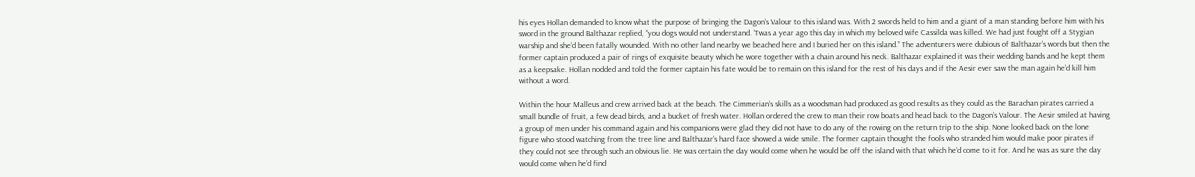his eyes Hollan demanded to know what the purpose of bringing the Dagon’s Valour to this island was. With 2 swords held to him and a giant of a man standing before him with his sword in the ground Balthazar replied, “you dogs would not understand. ‘Twas a year ago this day in which my beloved wife Cassilda was killed. We had just fought off a Stygian warship and she’d been fatally wounded. With no other land nearby we beached here and I buried her on this island.” The adventurers were dubious of Balthazar’s words but then the former captain produced a pair of rings of exquisite beauty which he wore together with a chain around his neck. Balthazar explained it was their wedding bands and he kept them as a keepsake. Hollan nodded and told the former captain his fate would be to remain on this island for the rest of his days and if the Aesir ever saw the man again he’d kill him without a word.

Within the hour Malleus and crew arrived back at the beach. The Cimmerian’s skills as a woodsman had produced as good results as they could as the Barachan pirates carried a small bundle of fruit, a few dead birds, and a bucket of fresh water. Hollan ordered the crew to man their row boats and head back to the Dagon’s Valour. The Aesir smiled at having a group of men under his command again and his companions were glad they did not have to do any of the rowing on the return trip to the ship. None looked back on the lone figure who stood watching from the tree line and Balthazar’s hard face showed a wide smile. The former captain thought the fools who stranded him would make poor pirates if they could not see through such an obvious lie. He was certain the day would come when he would be off the island with that which he’d come to it for. And he was as sure the day would come when he’d find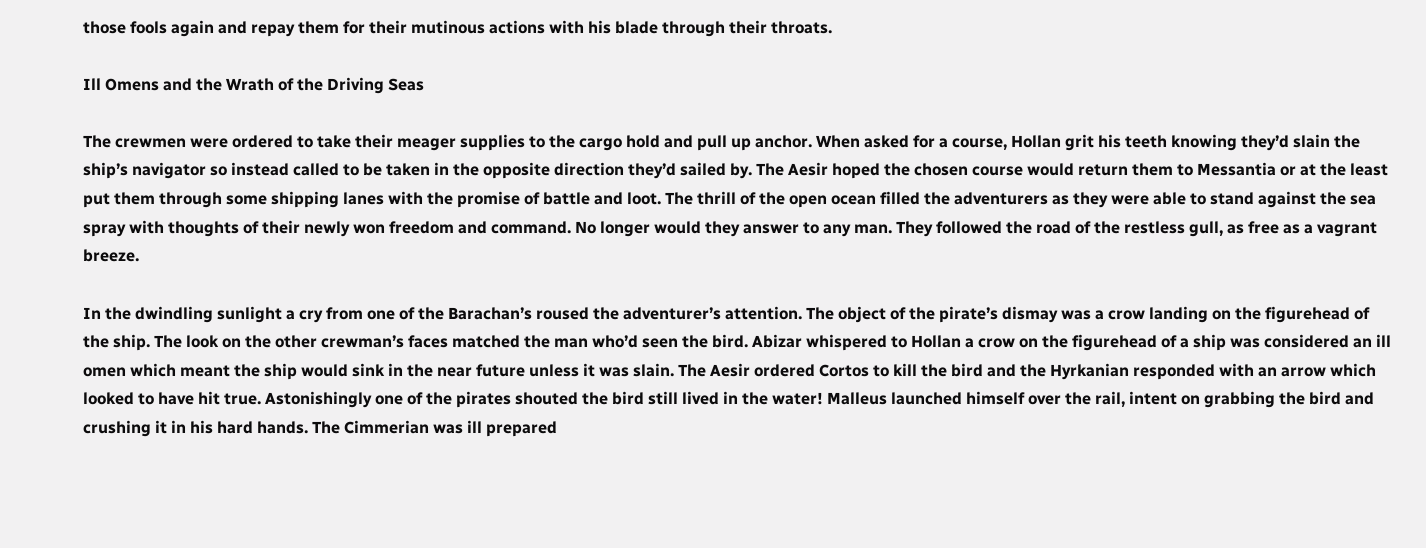those fools again and repay them for their mutinous actions with his blade through their throats.

Ill Omens and the Wrath of the Driving Seas

The crewmen were ordered to take their meager supplies to the cargo hold and pull up anchor. When asked for a course, Hollan grit his teeth knowing they’d slain the ship’s navigator so instead called to be taken in the opposite direction they’d sailed by. The Aesir hoped the chosen course would return them to Messantia or at the least put them through some shipping lanes with the promise of battle and loot. The thrill of the open ocean filled the adventurers as they were able to stand against the sea spray with thoughts of their newly won freedom and command. No longer would they answer to any man. They followed the road of the restless gull, as free as a vagrant breeze.

In the dwindling sunlight a cry from one of the Barachan’s roused the adventurer’s attention. The object of the pirate’s dismay was a crow landing on the figurehead of the ship. The look on the other crewman’s faces matched the man who’d seen the bird. Abizar whispered to Hollan a crow on the figurehead of a ship was considered an ill omen which meant the ship would sink in the near future unless it was slain. The Aesir ordered Cortos to kill the bird and the Hyrkanian responded with an arrow which looked to have hit true. Astonishingly one of the pirates shouted the bird still lived in the water! Malleus launched himself over the rail, intent on grabbing the bird and crushing it in his hard hands. The Cimmerian was ill prepared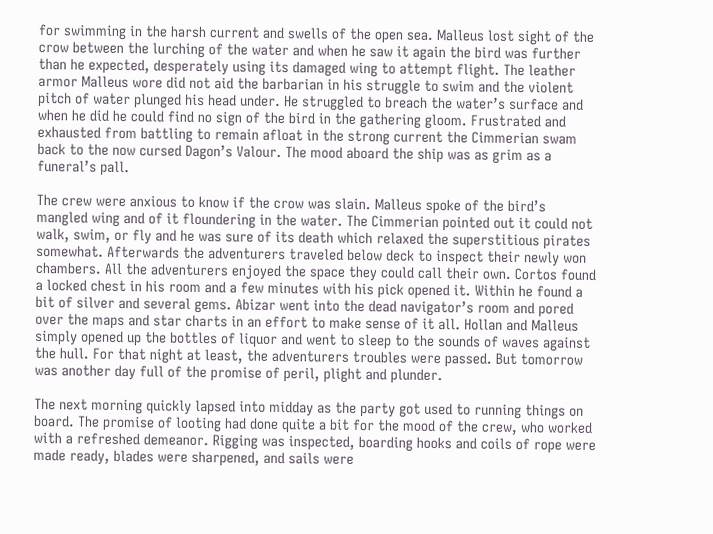for swimming in the harsh current and swells of the open sea. Malleus lost sight of the crow between the lurching of the water and when he saw it again the bird was further than he expected, desperately using its damaged wing to attempt flight. The leather armor Malleus wore did not aid the barbarian in his struggle to swim and the violent pitch of water plunged his head under. He struggled to breach the water’s surface and when he did he could find no sign of the bird in the gathering gloom. Frustrated and exhausted from battling to remain afloat in the strong current the Cimmerian swam back to the now cursed Dagon’s Valour. The mood aboard the ship was as grim as a funeral’s pall.

The crew were anxious to know if the crow was slain. Malleus spoke of the bird’s mangled wing and of it floundering in the water. The Cimmerian pointed out it could not walk, swim, or fly and he was sure of its death which relaxed the superstitious pirates somewhat. Afterwards the adventurers traveled below deck to inspect their newly won chambers. All the adventurers enjoyed the space they could call their own. Cortos found a locked chest in his room and a few minutes with his pick opened it. Within he found a bit of silver and several gems. Abizar went into the dead navigator’s room and pored over the maps and star charts in an effort to make sense of it all. Hollan and Malleus simply opened up the bottles of liquor and went to sleep to the sounds of waves against the hull. For that night at least, the adventurers troubles were passed. But tomorrow was another day full of the promise of peril, plight and plunder.

The next morning quickly lapsed into midday as the party got used to running things on board. The promise of looting had done quite a bit for the mood of the crew, who worked with a refreshed demeanor. Rigging was inspected, boarding hooks and coils of rope were made ready, blades were sharpened, and sails were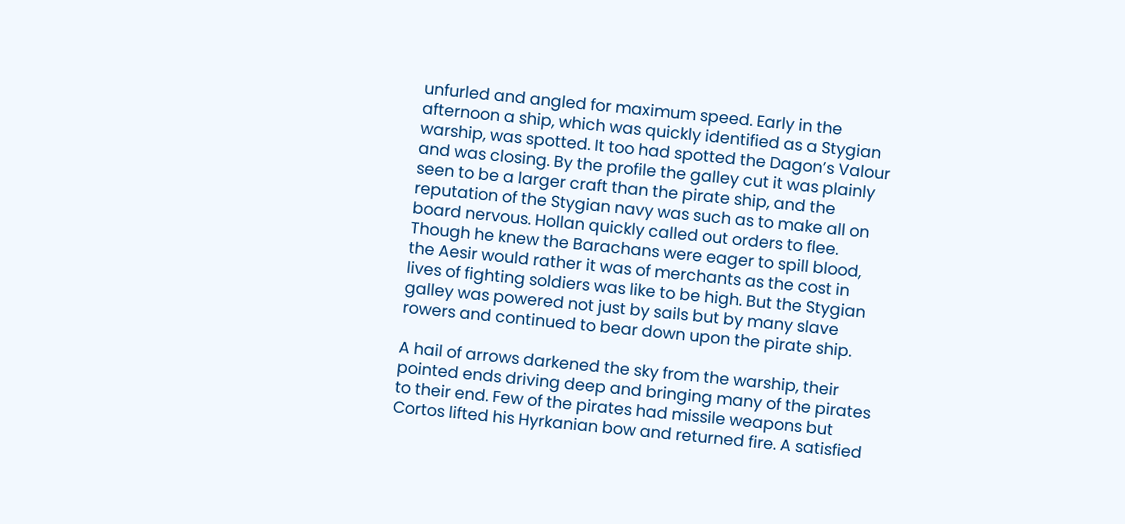unfurled and angled for maximum speed. Early in the afternoon a ship, which was quickly identified as a Stygian warship, was spotted. It too had spotted the Dagon’s Valour and was closing. By the profile the galley cut it was plainly seen to be a larger craft than the pirate ship, and the reputation of the Stygian navy was such as to make all on board nervous. Hollan quickly called out orders to flee. Though he knew the Barachans were eager to spill blood, the Aesir would rather it was of merchants as the cost in lives of fighting soldiers was like to be high. But the Stygian galley was powered not just by sails but by many slave rowers and continued to bear down upon the pirate ship.

A hail of arrows darkened the sky from the warship, their pointed ends driving deep and bringing many of the pirates to their end. Few of the pirates had missile weapons but Cortos lifted his Hyrkanian bow and returned fire. A satisfied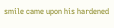smile came upon his hardened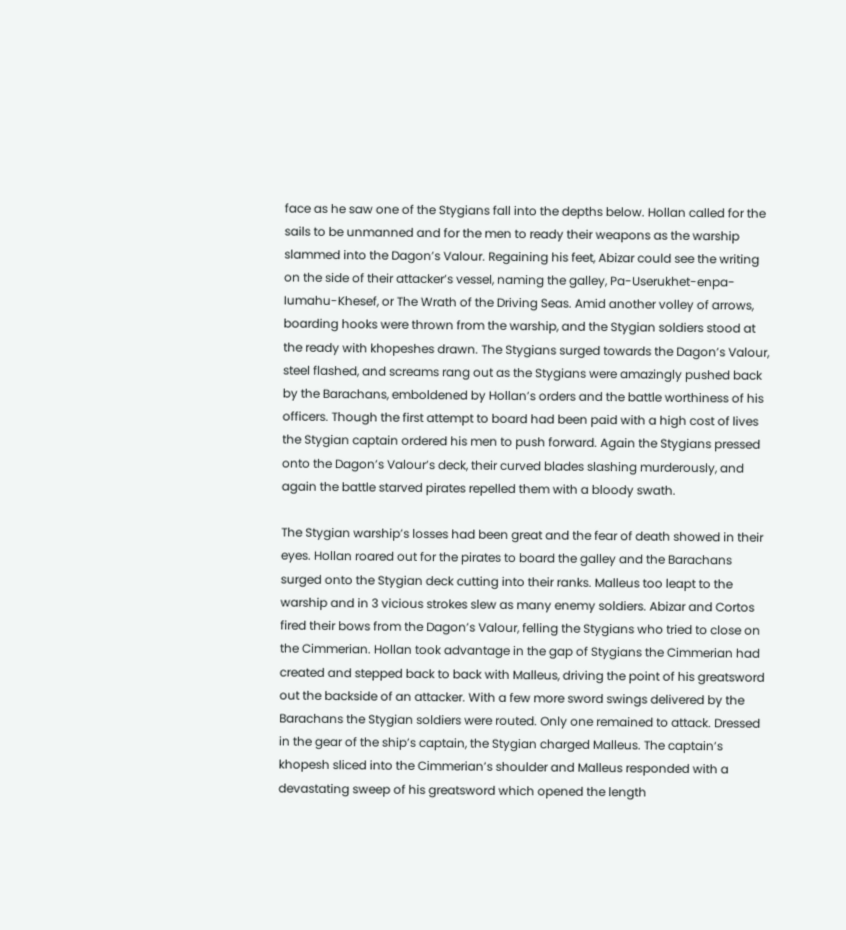face as he saw one of the Stygians fall into the depths below. Hollan called for the sails to be unmanned and for the men to ready their weapons as the warship slammed into the Dagon’s Valour. Regaining his feet, Abizar could see the writing on the side of their attacker’s vessel, naming the galley, Pa-Userukhet-enpa-Iumahu-Khesef, or The Wrath of the Driving Seas. Amid another volley of arrows, boarding hooks were thrown from the warship, and the Stygian soldiers stood at the ready with khopeshes drawn. The Stygians surged towards the Dagon’s Valour, steel flashed, and screams rang out as the Stygians were amazingly pushed back by the Barachans, emboldened by Hollan’s orders and the battle worthiness of his officers. Though the first attempt to board had been paid with a high cost of lives the Stygian captain ordered his men to push forward. Again the Stygians pressed onto the Dagon’s Valour’s deck, their curved blades slashing murderously, and again the battle starved pirates repelled them with a bloody swath.

The Stygian warship’s losses had been great and the fear of death showed in their eyes. Hollan roared out for the pirates to board the galley and the Barachans surged onto the Stygian deck cutting into their ranks. Malleus too leapt to the warship and in 3 vicious strokes slew as many enemy soldiers. Abizar and Cortos fired their bows from the Dagon’s Valour, felling the Stygians who tried to close on the Cimmerian. Hollan took advantage in the gap of Stygians the Cimmerian had created and stepped back to back with Malleus, driving the point of his greatsword out the backside of an attacker. With a few more sword swings delivered by the Barachans the Stygian soldiers were routed. Only one remained to attack. Dressed in the gear of the ship’s captain, the Stygian charged Malleus. The captain’s khopesh sliced into the Cimmerian’s shoulder and Malleus responded with a devastating sweep of his greatsword which opened the length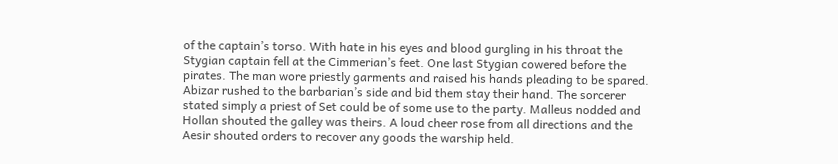of the captain’s torso. With hate in his eyes and blood gurgling in his throat the Stygian captain fell at the Cimmerian’s feet. One last Stygian cowered before the pirates. The man wore priestly garments and raised his hands pleading to be spared. Abizar rushed to the barbarian’s side and bid them stay their hand. The sorcerer stated simply a priest of Set could be of some use to the party. Malleus nodded and Hollan shouted the galley was theirs. A loud cheer rose from all directions and the Aesir shouted orders to recover any goods the warship held.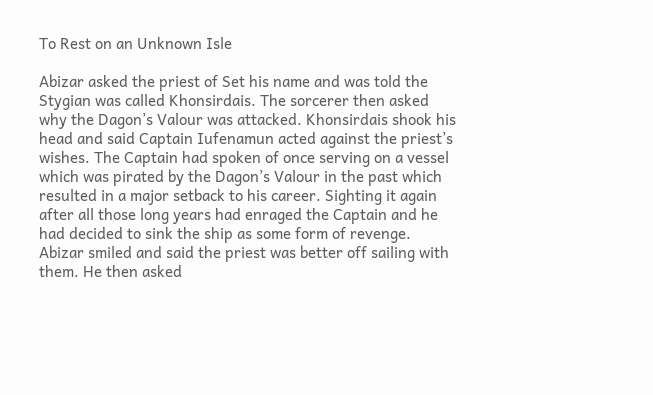To Rest on an Unknown Isle

Abizar asked the priest of Set his name and was told the Stygian was called Khonsirdais. The sorcerer then asked why the Dagon’s Valour was attacked. Khonsirdais shook his head and said Captain Iufenamun acted against the priest’s wishes. The Captain had spoken of once serving on a vessel which was pirated by the Dagon’s Valour in the past which resulted in a major setback to his career. Sighting it again after all those long years had enraged the Captain and he had decided to sink the ship as some form of revenge. Abizar smiled and said the priest was better off sailing with them. He then asked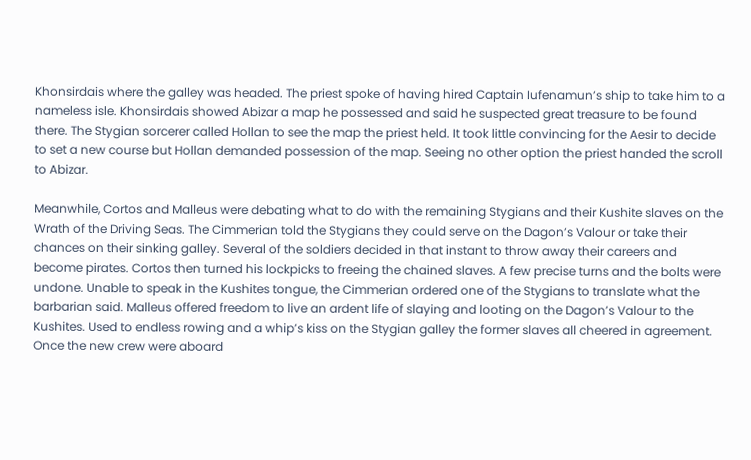Khonsirdais where the galley was headed. The priest spoke of having hired Captain Iufenamun’s ship to take him to a nameless isle. Khonsirdais showed Abizar a map he possessed and said he suspected great treasure to be found there. The Stygian sorcerer called Hollan to see the map the priest held. It took little convincing for the Aesir to decide to set a new course but Hollan demanded possession of the map. Seeing no other option the priest handed the scroll to Abizar.

Meanwhile, Cortos and Malleus were debating what to do with the remaining Stygians and their Kushite slaves on the Wrath of the Driving Seas. The Cimmerian told the Stygians they could serve on the Dagon’s Valour or take their chances on their sinking galley. Several of the soldiers decided in that instant to throw away their careers and become pirates. Cortos then turned his lockpicks to freeing the chained slaves. A few precise turns and the bolts were undone. Unable to speak in the Kushites tongue, the Cimmerian ordered one of the Stygians to translate what the barbarian said. Malleus offered freedom to live an ardent life of slaying and looting on the Dagon’s Valour to the Kushites. Used to endless rowing and a whip’s kiss on the Stygian galley the former slaves all cheered in agreement. Once the new crew were aboard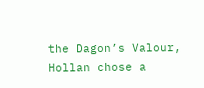the Dagon’s Valour, Hollan chose a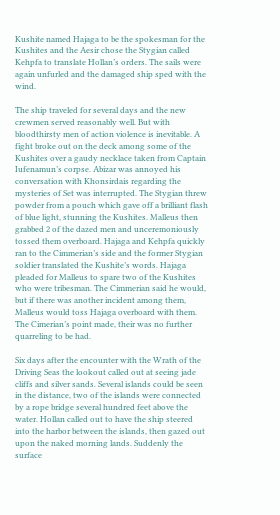Kushite named Hajaga to be the spokesman for the Kushites and the Aesir chose the Stygian called Kehpfa to translate Hollan’s orders. The sails were again unfurled and the damaged ship sped with the wind.

The ship traveled for several days and the new crewmen served reasonably well. But with bloodthirsty men of action violence is inevitable. A fight broke out on the deck among some of the Kushites over a gaudy necklace taken from Captain Iufenamun’s corpse. Abizar was annoyed his conversation with Khonsirdais regarding the mysteries of Set was interrupted. The Stygian threw powder from a pouch which gave off a brilliant flash of blue light, stunning the Kushites. Malleus then grabbed 2 of the dazed men and unceremoniously tossed them overboard. Hajaga and Kehpfa quickly ran to the Cimmerian’s side and the former Stygian soldier translated the Kushite’s words. Hajaga pleaded for Malleus to spare two of the Kushites who were tribesman. The Cimmerian said he would, but if there was another incident among them, Malleus would toss Hajaga overboard with them. The Cimerian’s point made, their was no further quarreling to be had.

Six days after the encounter with the Wrath of the Driving Seas the lookout called out at seeing jade cliffs and silver sands. Several islands could be seen in the distance, two of the islands were connected by a rope bridge several hundred feet above the water. Hollan called out to have the ship steered into the harbor between the islands, then gazed out upon the naked morning lands. Suddenly the surface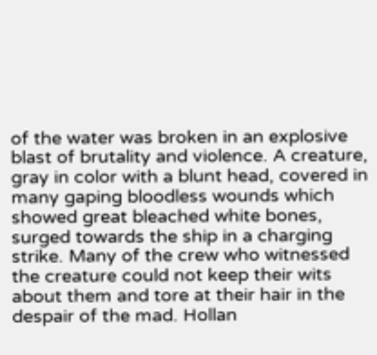of the water was broken in an explosive blast of brutality and violence. A creature, gray in color with a blunt head, covered in many gaping bloodless wounds which showed great bleached white bones, surged towards the ship in a charging strike. Many of the crew who witnessed the creature could not keep their wits about them and tore at their hair in the despair of the mad. Hollan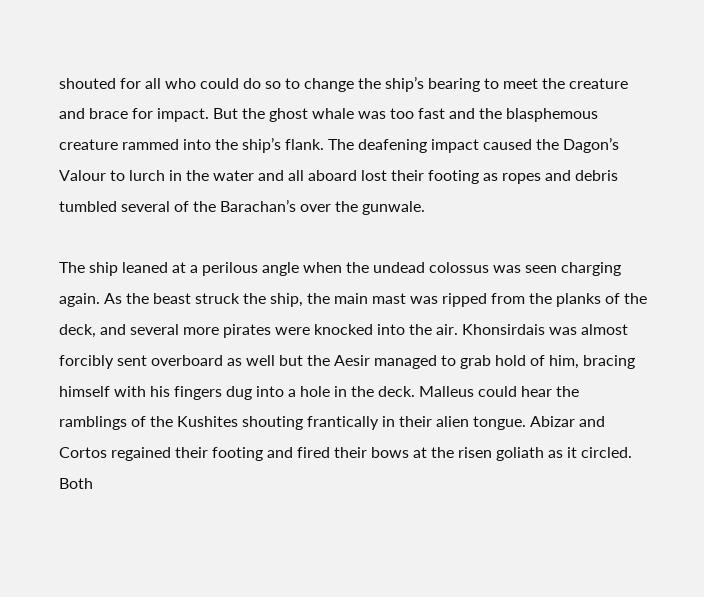shouted for all who could do so to change the ship’s bearing to meet the creature and brace for impact. But the ghost whale was too fast and the blasphemous creature rammed into the ship’s flank. The deafening impact caused the Dagon’s Valour to lurch in the water and all aboard lost their footing as ropes and debris tumbled several of the Barachan’s over the gunwale.

The ship leaned at a perilous angle when the undead colossus was seen charging again. As the beast struck the ship, the main mast was ripped from the planks of the deck, and several more pirates were knocked into the air. Khonsirdais was almost forcibly sent overboard as well but the Aesir managed to grab hold of him, bracing himself with his fingers dug into a hole in the deck. Malleus could hear the ramblings of the Kushites shouting frantically in their alien tongue. Abizar and Cortos regained their footing and fired their bows at the risen goliath as it circled. Both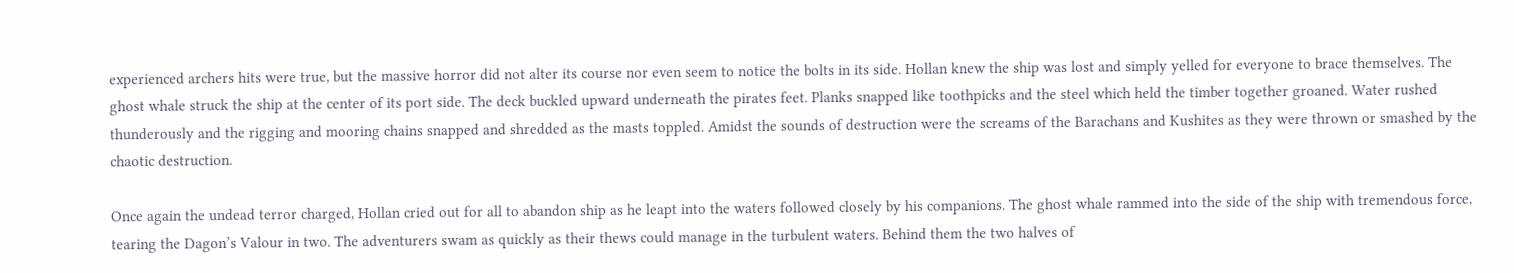experienced archers hits were true, but the massive horror did not alter its course nor even seem to notice the bolts in its side. Hollan knew the ship was lost and simply yelled for everyone to brace themselves. The ghost whale struck the ship at the center of its port side. The deck buckled upward underneath the pirates feet. Planks snapped like toothpicks and the steel which held the timber together groaned. Water rushed thunderously and the rigging and mooring chains snapped and shredded as the masts toppled. Amidst the sounds of destruction were the screams of the Barachans and Kushites as they were thrown or smashed by the chaotic destruction.

Once again the undead terror charged, Hollan cried out for all to abandon ship as he leapt into the waters followed closely by his companions. The ghost whale rammed into the side of the ship with tremendous force, tearing the Dagon’s Valour in two. The adventurers swam as quickly as their thews could manage in the turbulent waters. Behind them the two halves of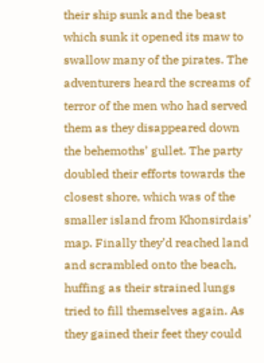their ship sunk and the beast which sunk it opened its maw to swallow many of the pirates. The adventurers heard the screams of terror of the men who had served them as they disappeared down the behemoths’ gullet. The party doubled their efforts towards the closest shore, which was of the smaller island from Khonsirdais’ map. Finally they’d reached land and scrambled onto the beach, huffing as their strained lungs tried to fill themselves again. As they gained their feet they could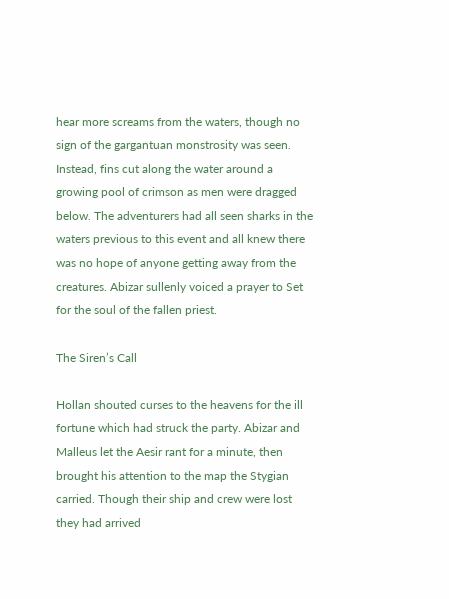hear more screams from the waters, though no sign of the gargantuan monstrosity was seen. Instead, fins cut along the water around a growing pool of crimson as men were dragged below. The adventurers had all seen sharks in the waters previous to this event and all knew there was no hope of anyone getting away from the creatures. Abizar sullenly voiced a prayer to Set for the soul of the fallen priest.

The Siren’s Call

Hollan shouted curses to the heavens for the ill fortune which had struck the party. Abizar and Malleus let the Aesir rant for a minute, then brought his attention to the map the Stygian carried. Though their ship and crew were lost they had arrived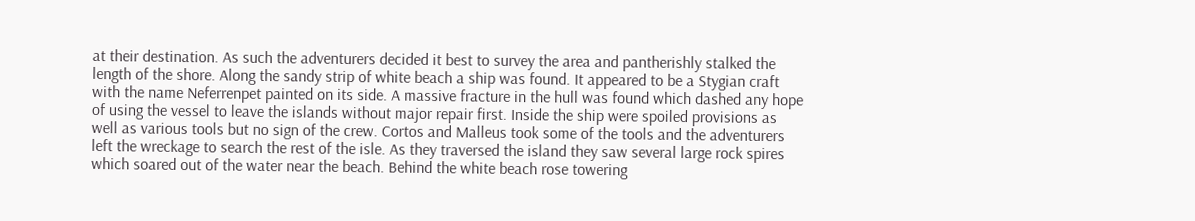at their destination. As such the adventurers decided it best to survey the area and pantherishly stalked the length of the shore. Along the sandy strip of white beach a ship was found. It appeared to be a Stygian craft with the name Neferrenpet painted on its side. A massive fracture in the hull was found which dashed any hope of using the vessel to leave the islands without major repair first. Inside the ship were spoiled provisions as well as various tools but no sign of the crew. Cortos and Malleus took some of the tools and the adventurers left the wreckage to search the rest of the isle. As they traversed the island they saw several large rock spires which soared out of the water near the beach. Behind the white beach rose towering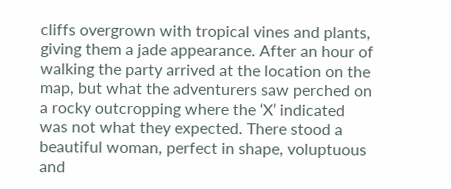cliffs overgrown with tropical vines and plants, giving them a jade appearance. After an hour of walking the party arrived at the location on the map, but what the adventurers saw perched on a rocky outcropping where the ‘X’ indicated was not what they expected. There stood a beautiful woman, perfect in shape, voluptuous and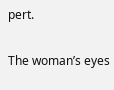pert.

The woman’s eyes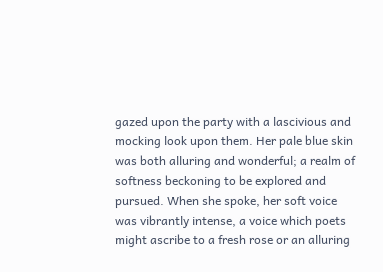gazed upon the party with a lascivious and mocking look upon them. Her pale blue skin was both alluring and wonderful; a realm of softness beckoning to be explored and pursued. When she spoke, her soft voice was vibrantly intense, a voice which poets might ascribe to a fresh rose or an alluring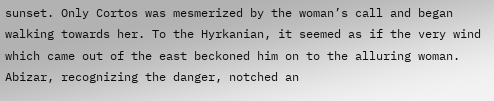sunset. Only Cortos was mesmerized by the woman’s call and began walking towards her. To the Hyrkanian, it seemed as if the very wind which came out of the east beckoned him on to the alluring woman. Abizar, recognizing the danger, notched an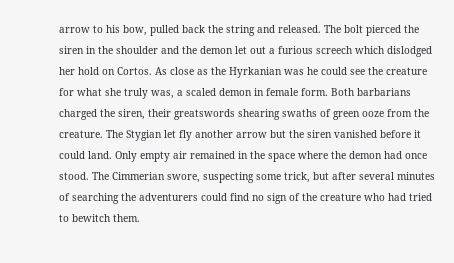arrow to his bow, pulled back the string and released. The bolt pierced the siren in the shoulder and the demon let out a furious screech which dislodged her hold on Cortos. As close as the Hyrkanian was he could see the creature for what she truly was, a scaled demon in female form. Both barbarians charged the siren, their greatswords shearing swaths of green ooze from the creature. The Stygian let fly another arrow but the siren vanished before it could land. Only empty air remained in the space where the demon had once stood. The Cimmerian swore, suspecting some trick, but after several minutes of searching the adventurers could find no sign of the creature who had tried to bewitch them.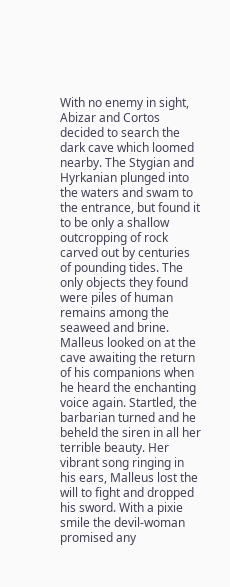With no enemy in sight, Abizar and Cortos decided to search the dark cave which loomed nearby. The Stygian and Hyrkanian plunged into the waters and swam to the entrance, but found it to be only a shallow outcropping of rock carved out by centuries of pounding tides. The only objects they found were piles of human remains among the seaweed and brine. Malleus looked on at the cave awaiting the return of his companions when he heard the enchanting voice again. Startled, the barbarian turned and he beheld the siren in all her terrible beauty. Her vibrant song ringing in his ears, Malleus lost the will to fight and dropped his sword. With a pixie smile the devil-woman promised any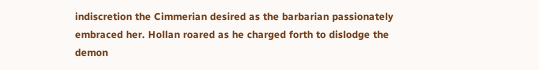indiscretion the Cimmerian desired as the barbarian passionately embraced her. Hollan roared as he charged forth to dislodge the demon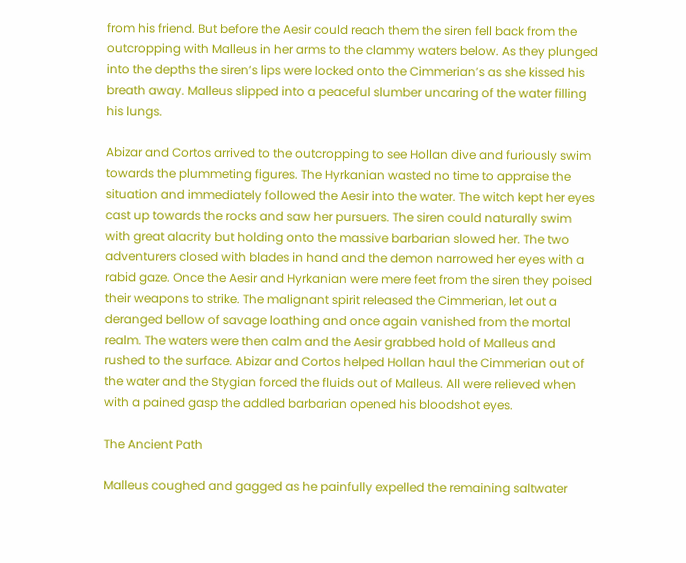from his friend. But before the Aesir could reach them the siren fell back from the outcropping with Malleus in her arms to the clammy waters below. As they plunged into the depths the siren’s lips were locked onto the Cimmerian’s as she kissed his breath away. Malleus slipped into a peaceful slumber uncaring of the water filling his lungs.

Abizar and Cortos arrived to the outcropping to see Hollan dive and furiously swim towards the plummeting figures. The Hyrkanian wasted no time to appraise the situation and immediately followed the Aesir into the water. The witch kept her eyes cast up towards the rocks and saw her pursuers. The siren could naturally swim with great alacrity but holding onto the massive barbarian slowed her. The two adventurers closed with blades in hand and the demon narrowed her eyes with a rabid gaze. Once the Aesir and Hyrkanian were mere feet from the siren they poised their weapons to strike. The malignant spirit released the Cimmerian, let out a deranged bellow of savage loathing and once again vanished from the mortal realm. The waters were then calm and the Aesir grabbed hold of Malleus and rushed to the surface. Abizar and Cortos helped Hollan haul the Cimmerian out of the water and the Stygian forced the fluids out of Malleus. All were relieved when with a pained gasp the addled barbarian opened his bloodshot eyes.

The Ancient Path

Malleus coughed and gagged as he painfully expelled the remaining saltwater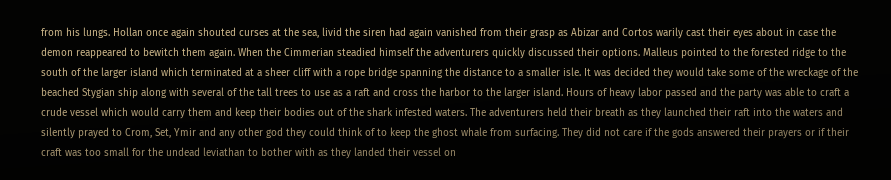from his lungs. Hollan once again shouted curses at the sea, livid the siren had again vanished from their grasp as Abizar and Cortos warily cast their eyes about in case the demon reappeared to bewitch them again. When the Cimmerian steadied himself the adventurers quickly discussed their options. Malleus pointed to the forested ridge to the south of the larger island which terminated at a sheer cliff with a rope bridge spanning the distance to a smaller isle. It was decided they would take some of the wreckage of the beached Stygian ship along with several of the tall trees to use as a raft and cross the harbor to the larger island. Hours of heavy labor passed and the party was able to craft a crude vessel which would carry them and keep their bodies out of the shark infested waters. The adventurers held their breath as they launched their raft into the waters and silently prayed to Crom, Set, Ymir and any other god they could think of to keep the ghost whale from surfacing. They did not care if the gods answered their prayers or if their craft was too small for the undead leviathan to bother with as they landed their vessel on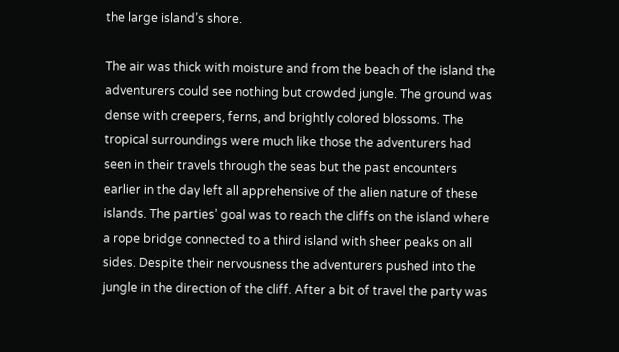the large island’s shore.

The air was thick with moisture and from the beach of the island the adventurers could see nothing but crowded jungle. The ground was dense with creepers, ferns, and brightly colored blossoms. The tropical surroundings were much like those the adventurers had seen in their travels through the seas but the past encounters earlier in the day left all apprehensive of the alien nature of these islands. The parties’ goal was to reach the cliffs on the island where a rope bridge connected to a third island with sheer peaks on all sides. Despite their nervousness the adventurers pushed into the jungle in the direction of the cliff. After a bit of travel the party was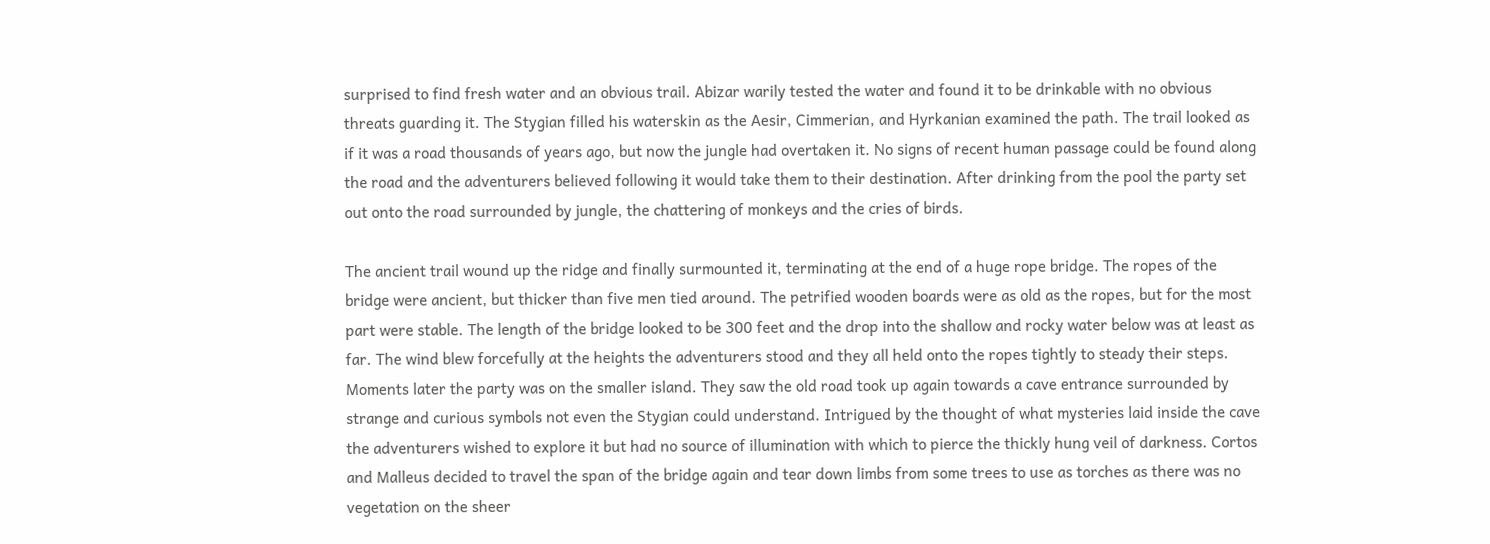surprised to find fresh water and an obvious trail. Abizar warily tested the water and found it to be drinkable with no obvious threats guarding it. The Stygian filled his waterskin as the Aesir, Cimmerian, and Hyrkanian examined the path. The trail looked as if it was a road thousands of years ago, but now the jungle had overtaken it. No signs of recent human passage could be found along the road and the adventurers believed following it would take them to their destination. After drinking from the pool the party set out onto the road surrounded by jungle, the chattering of monkeys and the cries of birds.

The ancient trail wound up the ridge and finally surmounted it, terminating at the end of a huge rope bridge. The ropes of the bridge were ancient, but thicker than five men tied around. The petrified wooden boards were as old as the ropes, but for the most part were stable. The length of the bridge looked to be 300 feet and the drop into the shallow and rocky water below was at least as far. The wind blew forcefully at the heights the adventurers stood and they all held onto the ropes tightly to steady their steps. Moments later the party was on the smaller island. They saw the old road took up again towards a cave entrance surrounded by strange and curious symbols not even the Stygian could understand. Intrigued by the thought of what mysteries laid inside the cave the adventurers wished to explore it but had no source of illumination with which to pierce the thickly hung veil of darkness. Cortos and Malleus decided to travel the span of the bridge again and tear down limbs from some trees to use as torches as there was no vegetation on the sheer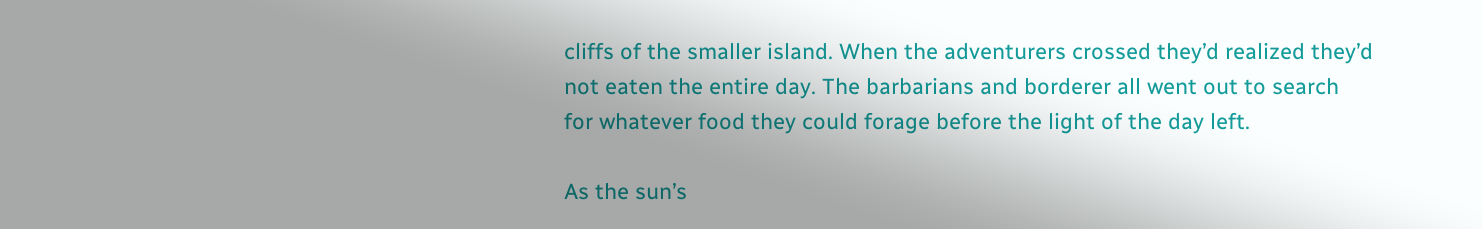cliffs of the smaller island. When the adventurers crossed they’d realized they’d not eaten the entire day. The barbarians and borderer all went out to search for whatever food they could forage before the light of the day left.

As the sun’s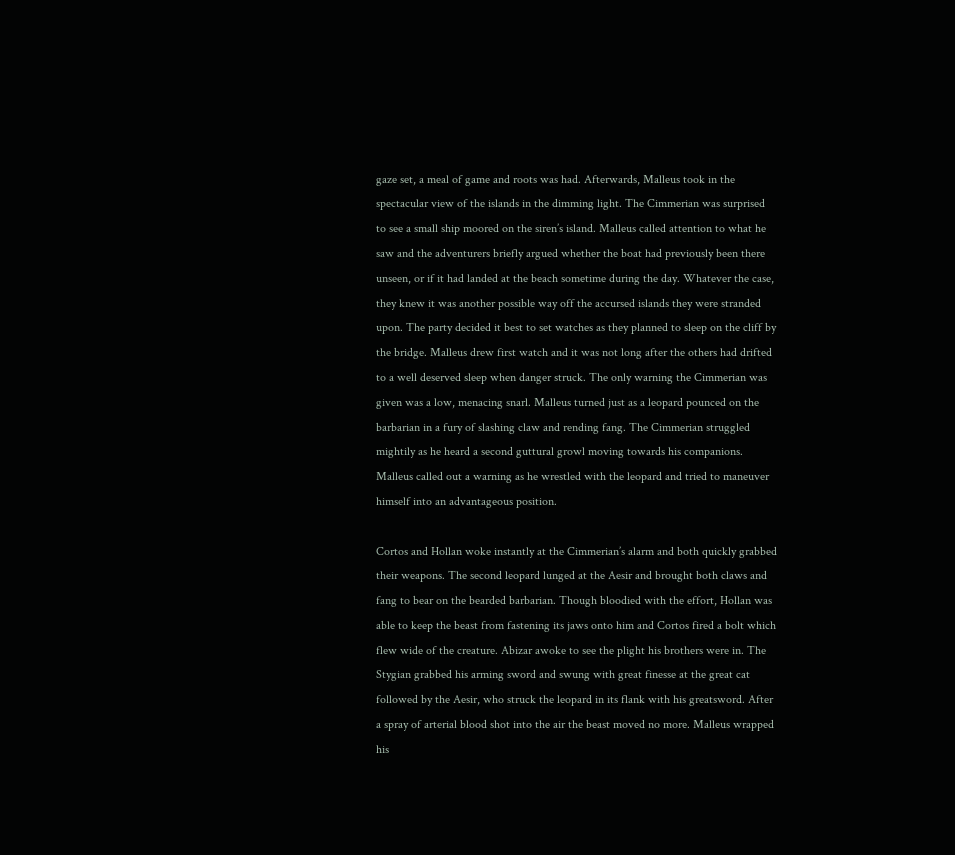gaze set, a meal of game and roots was had. Afterwards, Malleus took in the spectacular view of the islands in the dimming light. The Cimmerian was surprised to see a small ship moored on the siren’s island. Malleus called attention to what he saw and the adventurers briefly argued whether the boat had previously been there unseen, or if it had landed at the beach sometime during the day. Whatever the case, they knew it was another possible way off the accursed islands they were stranded upon. The party decided it best to set watches as they planned to sleep on the cliff by the bridge. Malleus drew first watch and it was not long after the others had drifted to a well deserved sleep when danger struck. The only warning the Cimmerian was given was a low, menacing snarl. Malleus turned just as a leopard pounced on the barbarian in a fury of slashing claw and rending fang. The Cimmerian struggled mightily as he heard a second guttural growl moving towards his companions. Malleus called out a warning as he wrestled with the leopard and tried to maneuver himself into an advantageous position.

Cortos and Hollan woke instantly at the Cimmerian’s alarm and both quickly grabbed their weapons. The second leopard lunged at the Aesir and brought both claws and fang to bear on the bearded barbarian. Though bloodied with the effort, Hollan was able to keep the beast from fastening its jaws onto him and Cortos fired a bolt which flew wide of the creature. Abizar awoke to see the plight his brothers were in. The Stygian grabbed his arming sword and swung with great finesse at the great cat followed by the Aesir, who struck the leopard in its flank with his greatsword. After a spray of arterial blood shot into the air the beast moved no more. Malleus wrapped his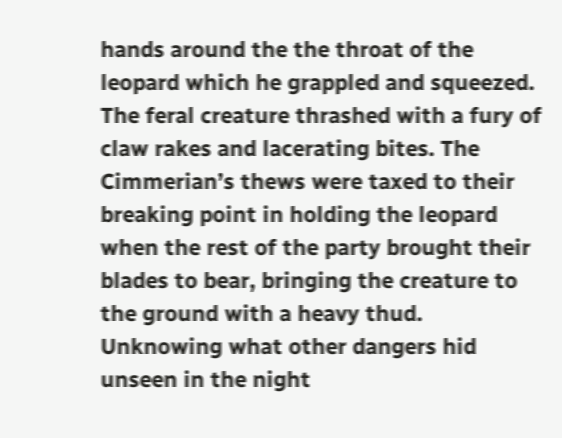hands around the the throat of the leopard which he grappled and squeezed. The feral creature thrashed with a fury of claw rakes and lacerating bites. The Cimmerian’s thews were taxed to their breaking point in holding the leopard when the rest of the party brought their blades to bear, bringing the creature to the ground with a heavy thud. Unknowing what other dangers hid unseen in the night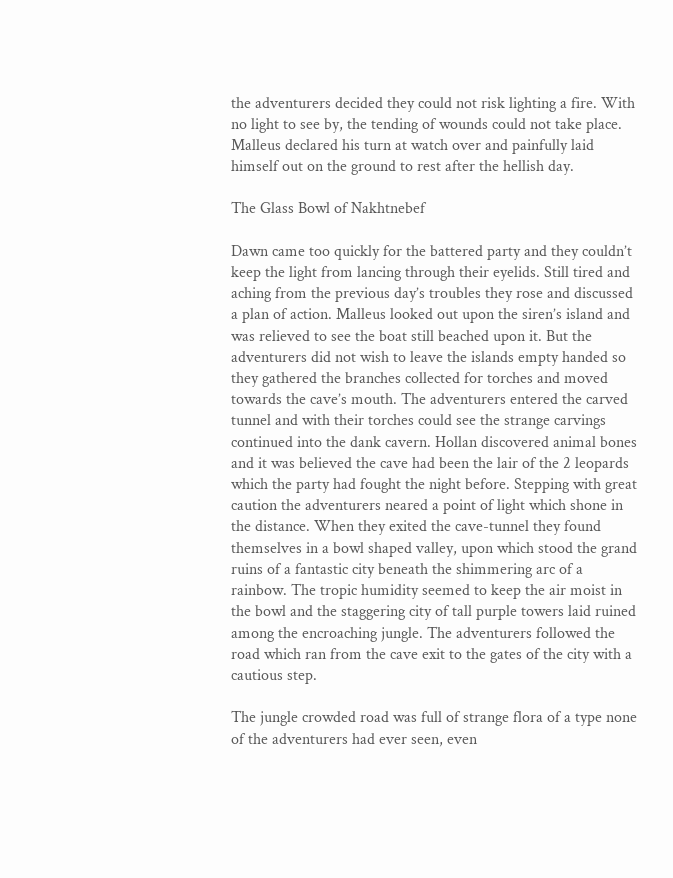the adventurers decided they could not risk lighting a fire. With no light to see by, the tending of wounds could not take place. Malleus declared his turn at watch over and painfully laid himself out on the ground to rest after the hellish day.

The Glass Bowl of Nakhtnebef

Dawn came too quickly for the battered party and they couldn’t keep the light from lancing through their eyelids. Still tired and aching from the previous day’s troubles they rose and discussed a plan of action. Malleus looked out upon the siren’s island and was relieved to see the boat still beached upon it. But the adventurers did not wish to leave the islands empty handed so they gathered the branches collected for torches and moved towards the cave’s mouth. The adventurers entered the carved tunnel and with their torches could see the strange carvings continued into the dank cavern. Hollan discovered animal bones and it was believed the cave had been the lair of the 2 leopards which the party had fought the night before. Stepping with great caution the adventurers neared a point of light which shone in the distance. When they exited the cave-tunnel they found themselves in a bowl shaped valley, upon which stood the grand ruins of a fantastic city beneath the shimmering arc of a rainbow. The tropic humidity seemed to keep the air moist in the bowl and the staggering city of tall purple towers laid ruined among the encroaching jungle. The adventurers followed the road which ran from the cave exit to the gates of the city with a cautious step.

The jungle crowded road was full of strange flora of a type none of the adventurers had ever seen, even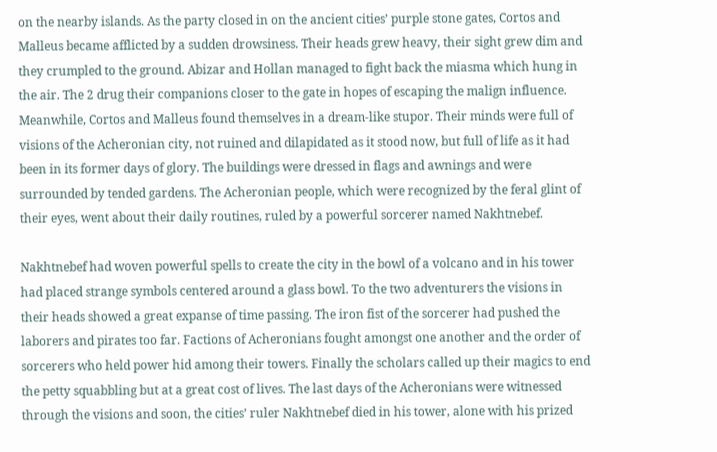on the nearby islands. As the party closed in on the ancient cities’ purple stone gates, Cortos and Malleus became afflicted by a sudden drowsiness. Their heads grew heavy, their sight grew dim and they crumpled to the ground. Abizar and Hollan managed to fight back the miasma which hung in the air. The 2 drug their companions closer to the gate in hopes of escaping the malign influence. Meanwhile, Cortos and Malleus found themselves in a dream-like stupor. Their minds were full of visions of the Acheronian city, not ruined and dilapidated as it stood now, but full of life as it had been in its former days of glory. The buildings were dressed in flags and awnings and were surrounded by tended gardens. The Acheronian people, which were recognized by the feral glint of their eyes, went about their daily routines, ruled by a powerful sorcerer named Nakhtnebef.

Nakhtnebef had woven powerful spells to create the city in the bowl of a volcano and in his tower had placed strange symbols centered around a glass bowl. To the two adventurers the visions in their heads showed a great expanse of time passing. The iron fist of the sorcerer had pushed the laborers and pirates too far. Factions of Acheronians fought amongst one another and the order of sorcerers who held power hid among their towers. Finally the scholars called up their magics to end the petty squabbling but at a great cost of lives. The last days of the Acheronians were witnessed through the visions and soon, the cities’ ruler Nakhtnebef died in his tower, alone with his prized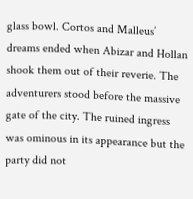glass bowl. Cortos and Malleus’ dreams ended when Abizar and Hollan shook them out of their reverie. The adventurers stood before the massive gate of the city. The ruined ingress was ominous in its appearance but the party did not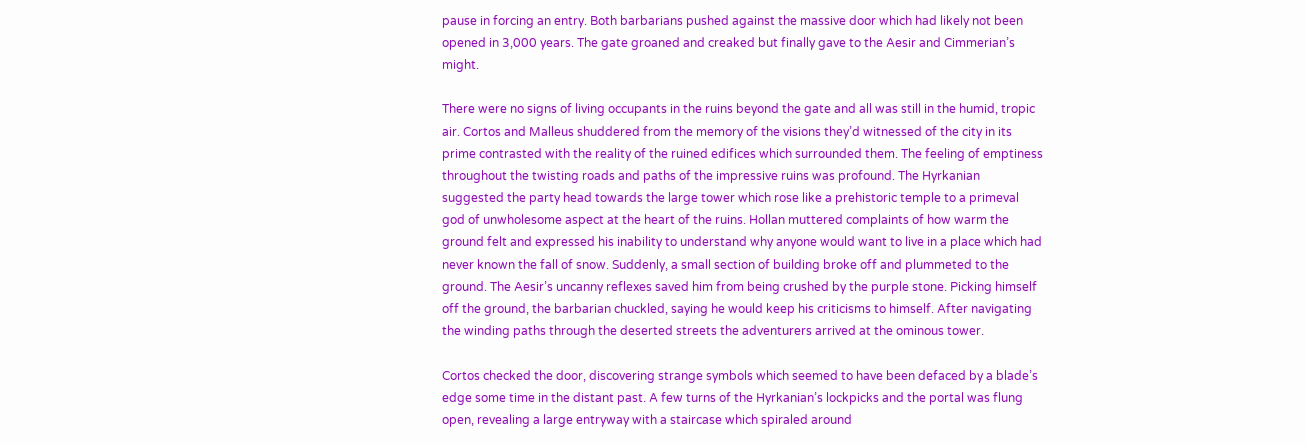pause in forcing an entry. Both barbarians pushed against the massive door which had likely not been opened in 3,000 years. The gate groaned and creaked but finally gave to the Aesir and Cimmerian’s might.

There were no signs of living occupants in the ruins beyond the gate and all was still in the humid, tropic air. Cortos and Malleus shuddered from the memory of the visions they’d witnessed of the city in its prime contrasted with the reality of the ruined edifices which surrounded them. The feeling of emptiness throughout the twisting roads and paths of the impressive ruins was profound. The Hyrkanian suggested the party head towards the large tower which rose like a prehistoric temple to a primeval god of unwholesome aspect at the heart of the ruins. Hollan muttered complaints of how warm the ground felt and expressed his inability to understand why anyone would want to live in a place which had never known the fall of snow. Suddenly, a small section of building broke off and plummeted to the ground. The Aesir’s uncanny reflexes saved him from being crushed by the purple stone. Picking himself off the ground, the barbarian chuckled, saying he would keep his criticisms to himself. After navigating the winding paths through the deserted streets the adventurers arrived at the ominous tower.

Cortos checked the door, discovering strange symbols which seemed to have been defaced by a blade’s edge some time in the distant past. A few turns of the Hyrkanian’s lockpicks and the portal was flung open, revealing a large entryway with a staircase which spiraled around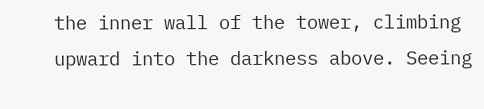the inner wall of the tower, climbing upward into the darkness above. Seeing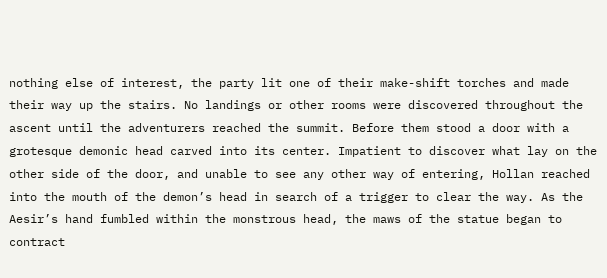nothing else of interest, the party lit one of their make-shift torches and made their way up the stairs. No landings or other rooms were discovered throughout the ascent until the adventurers reached the summit. Before them stood a door with a grotesque demonic head carved into its center. Impatient to discover what lay on the other side of the door, and unable to see any other way of entering, Hollan reached into the mouth of the demon’s head in search of a trigger to clear the way. As the Aesir’s hand fumbled within the monstrous head, the maws of the statue began to contract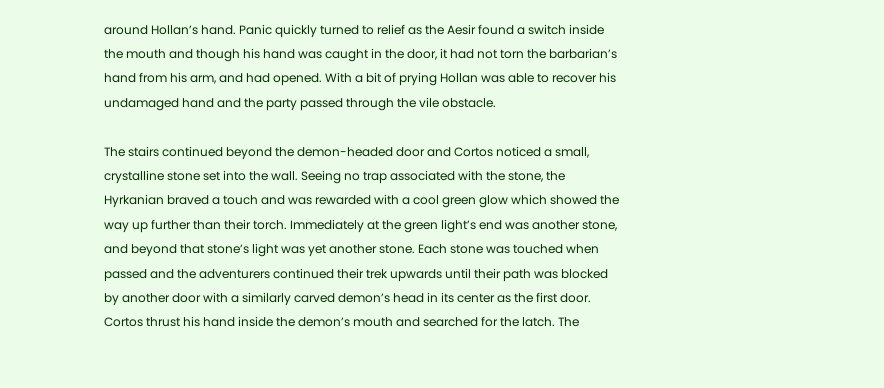around Hollan’s hand. Panic quickly turned to relief as the Aesir found a switch inside the mouth and though his hand was caught in the door, it had not torn the barbarian’s hand from his arm, and had opened. With a bit of prying Hollan was able to recover his undamaged hand and the party passed through the vile obstacle.

The stairs continued beyond the demon-headed door and Cortos noticed a small, crystalline stone set into the wall. Seeing no trap associated with the stone, the Hyrkanian braved a touch and was rewarded with a cool green glow which showed the way up further than their torch. Immediately at the green light’s end was another stone, and beyond that stone’s light was yet another stone. Each stone was touched when passed and the adventurers continued their trek upwards until their path was blocked by another door with a similarly carved demon’s head in its center as the first door. Cortos thrust his hand inside the demon’s mouth and searched for the latch. The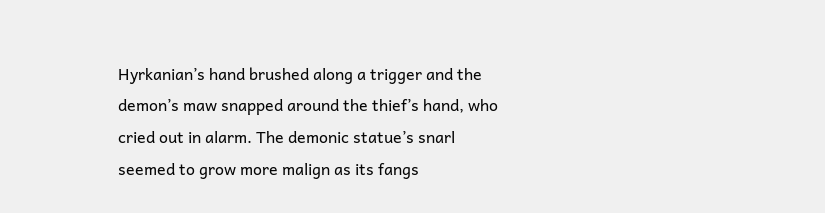Hyrkanian’s hand brushed along a trigger and the demon’s maw snapped around the thief’s hand, who cried out in alarm. The demonic statue’s snarl seemed to grow more malign as its fangs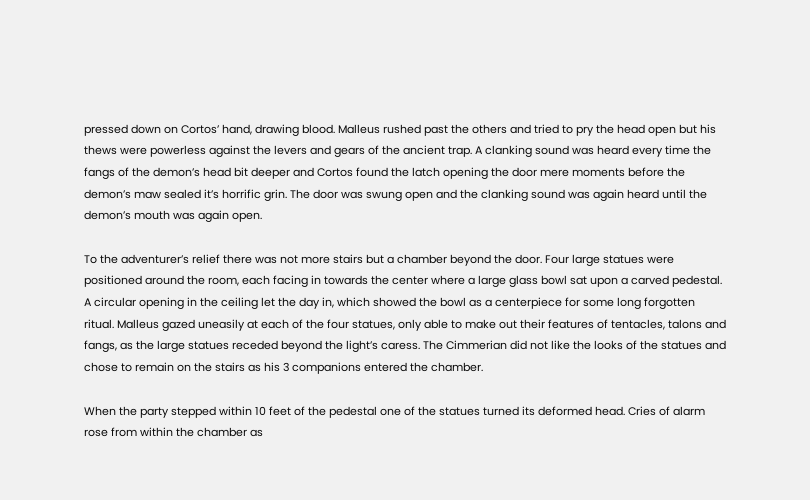pressed down on Cortos’ hand, drawing blood. Malleus rushed past the others and tried to pry the head open but his thews were powerless against the levers and gears of the ancient trap. A clanking sound was heard every time the fangs of the demon’s head bit deeper and Cortos found the latch opening the door mere moments before the demon’s maw sealed it’s horrific grin. The door was swung open and the clanking sound was again heard until the demon’s mouth was again open.

To the adventurer’s relief there was not more stairs but a chamber beyond the door. Four large statues were positioned around the room, each facing in towards the center where a large glass bowl sat upon a carved pedestal. A circular opening in the ceiling let the day in, which showed the bowl as a centerpiece for some long forgotten ritual. Malleus gazed uneasily at each of the four statues, only able to make out their features of tentacles, talons and fangs, as the large statues receded beyond the light’s caress. The Cimmerian did not like the looks of the statues and chose to remain on the stairs as his 3 companions entered the chamber.

When the party stepped within 10 feet of the pedestal one of the statues turned its deformed head. Cries of alarm rose from within the chamber as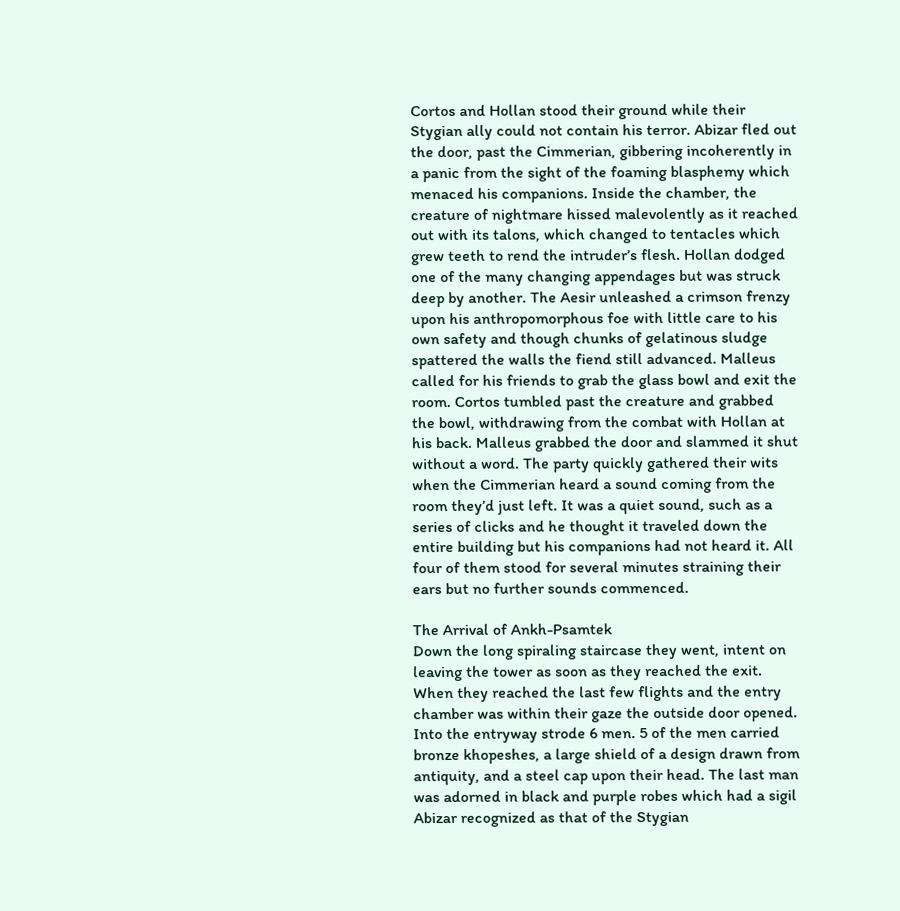Cortos and Hollan stood their ground while their Stygian ally could not contain his terror. Abizar fled out the door, past the Cimmerian, gibbering incoherently in a panic from the sight of the foaming blasphemy which menaced his companions. Inside the chamber, the creature of nightmare hissed malevolently as it reached out with its talons, which changed to tentacles which grew teeth to rend the intruder’s flesh. Hollan dodged one of the many changing appendages but was struck deep by another. The Aesir unleashed a crimson frenzy upon his anthropomorphous foe with little care to his own safety and though chunks of gelatinous sludge spattered the walls the fiend still advanced. Malleus called for his friends to grab the glass bowl and exit the room. Cortos tumbled past the creature and grabbed the bowl, withdrawing from the combat with Hollan at his back. Malleus grabbed the door and slammed it shut without a word. The party quickly gathered their wits when the Cimmerian heard a sound coming from the room they’d just left. It was a quiet sound, such as a series of clicks and he thought it traveled down the entire building but his companions had not heard it. All four of them stood for several minutes straining their ears but no further sounds commenced.

The Arrival of Ankh-Psamtek
Down the long spiraling staircase they went, intent on leaving the tower as soon as they reached the exit. When they reached the last few flights and the entry chamber was within their gaze the outside door opened. Into the entryway strode 6 men. 5 of the men carried bronze khopeshes, a large shield of a design drawn from antiquity, and a steel cap upon their head. The last man was adorned in black and purple robes which had a sigil Abizar recognized as that of the Stygian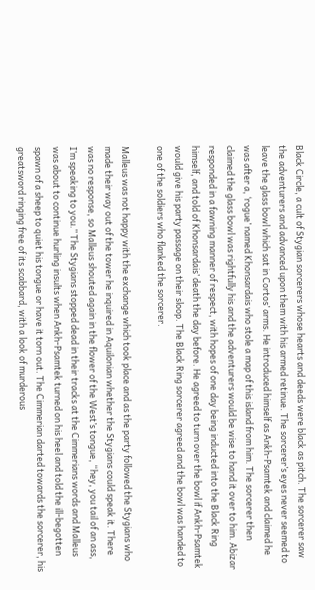Black Circle, a cult of Stygian sorcerers whose hearts and deeds were black as pitch. The sorcerer saw the adventurers and advanced upon them with his armed retinue. The sorcerer’s eyes never seemed to leave the glass bowl which sat in Cortos’ arms. He introduced himself as Ankh-Psamtek and claimed he was after a, ‘rogue’ named Khonsardais who stole a map of this island from him. The sorcerer then claimed the glass bowl was rightfully his and the adventurers would be wise to hand it over to him. Abizar responded in a fawning manner of respect, with hopes of one day being inducted into the Black Ring himself, and told of Khonsardais’ death the day before. He agreed to turn over the bowl if Ankh-Psamtek would give his party passage on their sloop. The Black Ring sorcerer agreed and the bowl was handed to one of the soldiers who flanked the sorcerer.

Malleus was not happy with the exchange which took place and as the party followed the Stygians who made their way out of the tower he inquired in Aquilonian whether the Stygians could speak it. There was no response, so Malleus shouted again in the flower of the West’s tongue, “hey, you tail of an ass, I’m speaking to you.” The Stygians stopped dead in their tracks at the Cimmerians words and Malleus was about to continue hurling insults when Ankh-Psamtek turned on his heel and told the ill-begotten spawn of a sheep to quiet his tongue or have it torn out. The Cimmerian darted towards the sorcerer, his greatsword ringing free of its scabbard, with a look of murderous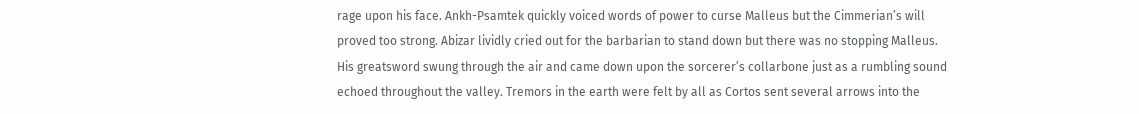rage upon his face. Ankh-Psamtek quickly voiced words of power to curse Malleus but the Cimmerian’s will proved too strong. Abizar lividly cried out for the barbarian to stand down but there was no stopping Malleus. His greatsword swung through the air and came down upon the sorcerer’s collarbone just as a rumbling sound echoed throughout the valley. Tremors in the earth were felt by all as Cortos sent several arrows into the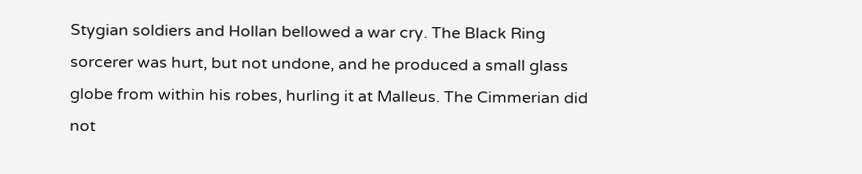Stygian soldiers and Hollan bellowed a war cry. The Black Ring sorcerer was hurt, but not undone, and he produced a small glass globe from within his robes, hurling it at Malleus. The Cimmerian did not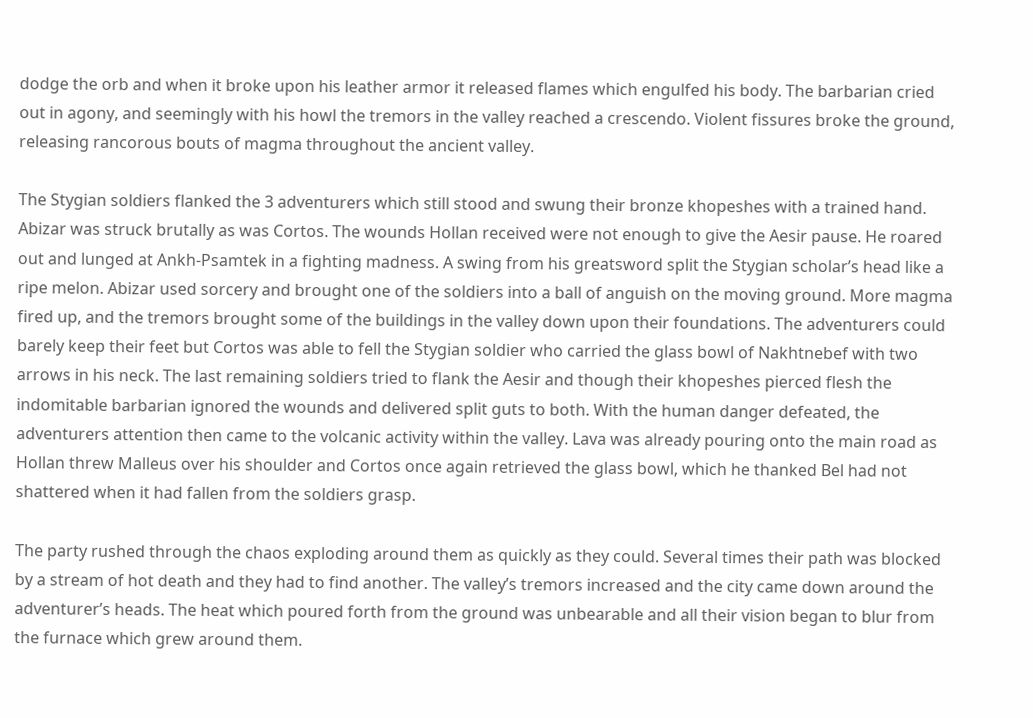dodge the orb and when it broke upon his leather armor it released flames which engulfed his body. The barbarian cried out in agony, and seemingly with his howl the tremors in the valley reached a crescendo. Violent fissures broke the ground, releasing rancorous bouts of magma throughout the ancient valley.

The Stygian soldiers flanked the 3 adventurers which still stood and swung their bronze khopeshes with a trained hand. Abizar was struck brutally as was Cortos. The wounds Hollan received were not enough to give the Aesir pause. He roared out and lunged at Ankh-Psamtek in a fighting madness. A swing from his greatsword split the Stygian scholar’s head like a ripe melon. Abizar used sorcery and brought one of the soldiers into a ball of anguish on the moving ground. More magma fired up, and the tremors brought some of the buildings in the valley down upon their foundations. The adventurers could barely keep their feet but Cortos was able to fell the Stygian soldier who carried the glass bowl of Nakhtnebef with two arrows in his neck. The last remaining soldiers tried to flank the Aesir and though their khopeshes pierced flesh the indomitable barbarian ignored the wounds and delivered split guts to both. With the human danger defeated, the adventurers attention then came to the volcanic activity within the valley. Lava was already pouring onto the main road as Hollan threw Malleus over his shoulder and Cortos once again retrieved the glass bowl, which he thanked Bel had not shattered when it had fallen from the soldiers grasp.

The party rushed through the chaos exploding around them as quickly as they could. Several times their path was blocked by a stream of hot death and they had to find another. The valley’s tremors increased and the city came down around the adventurer’s heads. The heat which poured forth from the ground was unbearable and all their vision began to blur from the furnace which grew around them.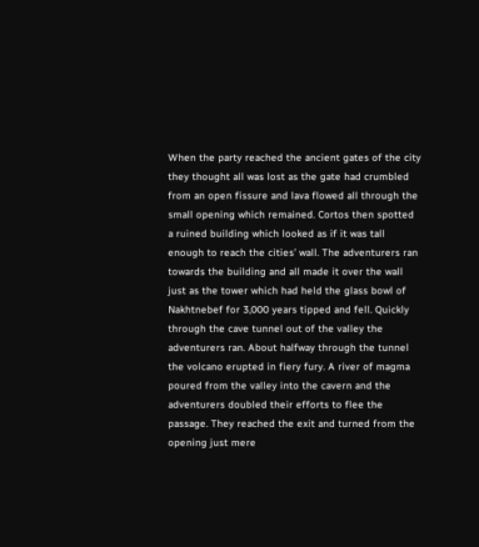When the party reached the ancient gates of the city they thought all was lost as the gate had crumbled from an open fissure and lava flowed all through the small opening which remained. Cortos then spotted a ruined building which looked as if it was tall enough to reach the cities’ wall. The adventurers ran towards the building and all made it over the wall just as the tower which had held the glass bowl of Nakhtnebef for 3,000 years tipped and fell. Quickly through the cave tunnel out of the valley the adventurers ran. About halfway through the tunnel the volcano erupted in fiery fury. A river of magma poured from the valley into the cavern and the adventurers doubled their efforts to flee the passage. They reached the exit and turned from the opening just mere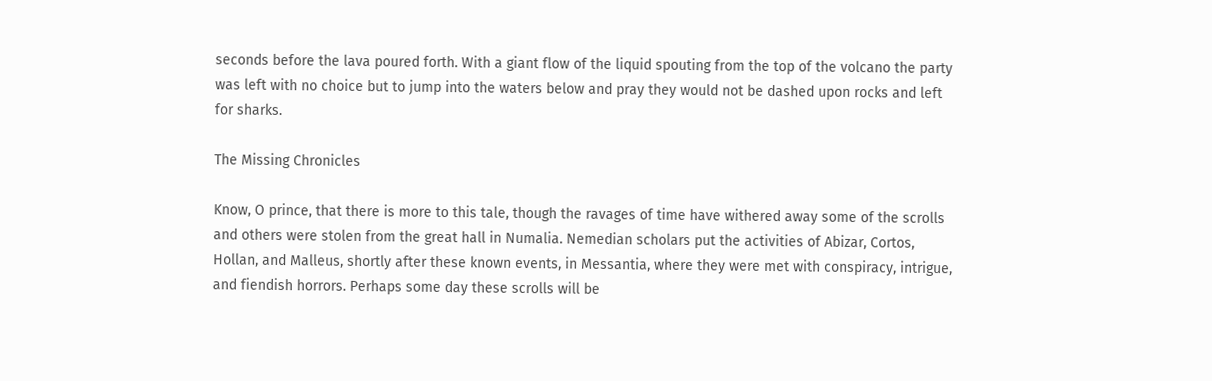seconds before the lava poured forth. With a giant flow of the liquid spouting from the top of the volcano the party was left with no choice but to jump into the waters below and pray they would not be dashed upon rocks and left for sharks.

The Missing Chronicles

Know, O prince, that there is more to this tale, though the ravages of time have withered away some of the scrolls and others were stolen from the great hall in Numalia. Nemedian scholars put the activities of Abizar, Cortos, Hollan, and Malleus, shortly after these known events, in Messantia, where they were met with conspiracy, intrigue, and fiendish horrors. Perhaps some day these scrolls will be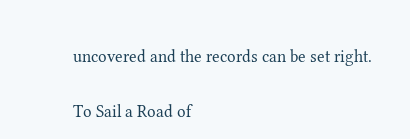uncovered and the records can be set right.

To Sail a Road of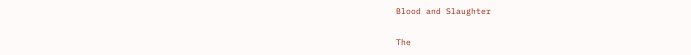Blood and Slaughter

The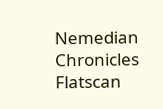Nemedian Chronicles Flatscan